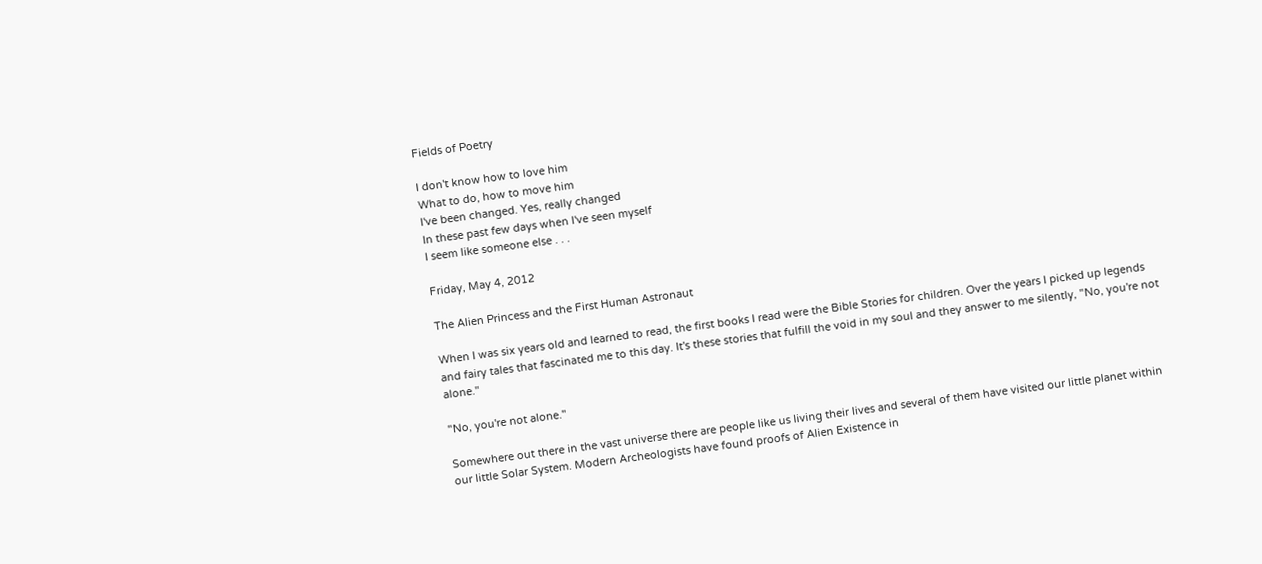Fields of Poetry

I don't know how to love him
What to do, how to move him
I've been changed. Yes, really changed
In these past few days when I've seen myself
I seem like someone else . . .

Friday, May 4, 2012

The Alien Princess and the First Human Astronaut

When I was six years old and learned to read, the first books I read were the Bible Stories for children. Over the years I picked up legends and fairy tales that fascinated me to this day. It's these stories that fulfill the void in my soul and they answer to me silently, "No, you're not alone."

"No, you're not alone."

Somewhere out there in the vast universe there are people like us living their lives and several of them have visited our little planet within our little Solar System. Modern Archeologists have found proofs of Alien Existence in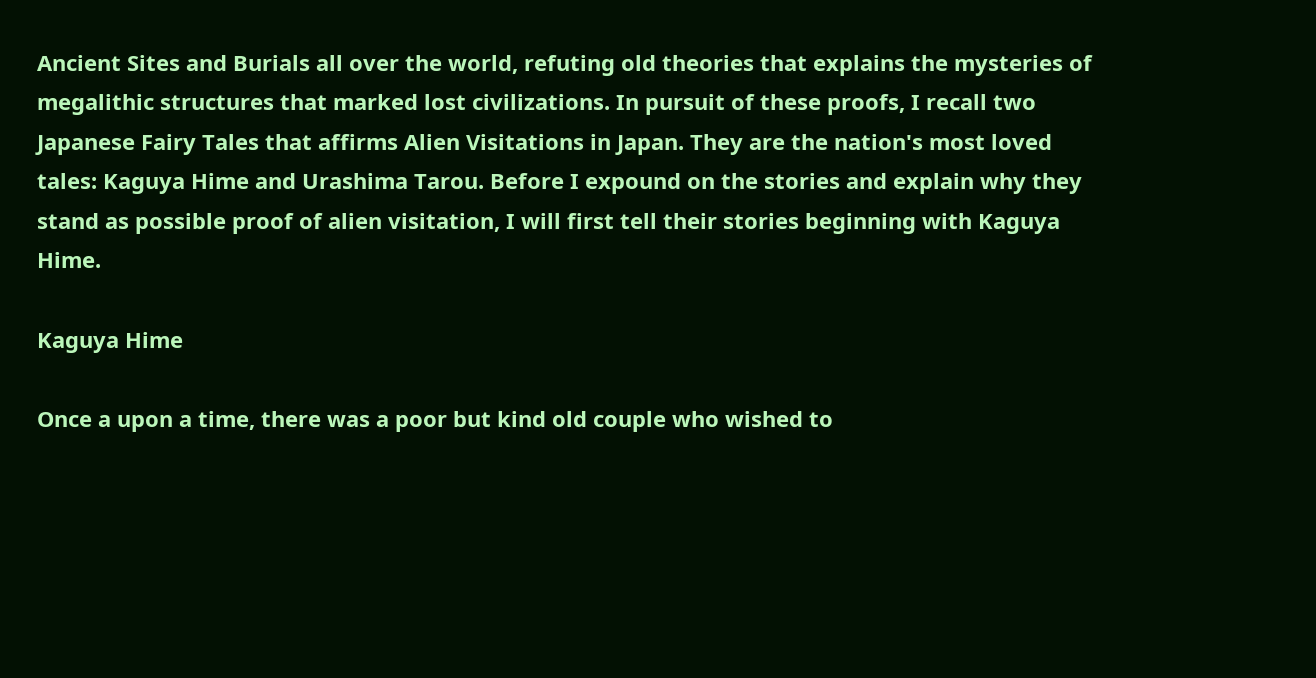Ancient Sites and Burials all over the world, refuting old theories that explains the mysteries of megalithic structures that marked lost civilizations. In pursuit of these proofs, I recall two Japanese Fairy Tales that affirms Alien Visitations in Japan. They are the nation's most loved tales: Kaguya Hime and Urashima Tarou. Before I expound on the stories and explain why they stand as possible proof of alien visitation, I will first tell their stories beginning with Kaguya Hime.

Kaguya Hime

Once a upon a time, there was a poor but kind old couple who wished to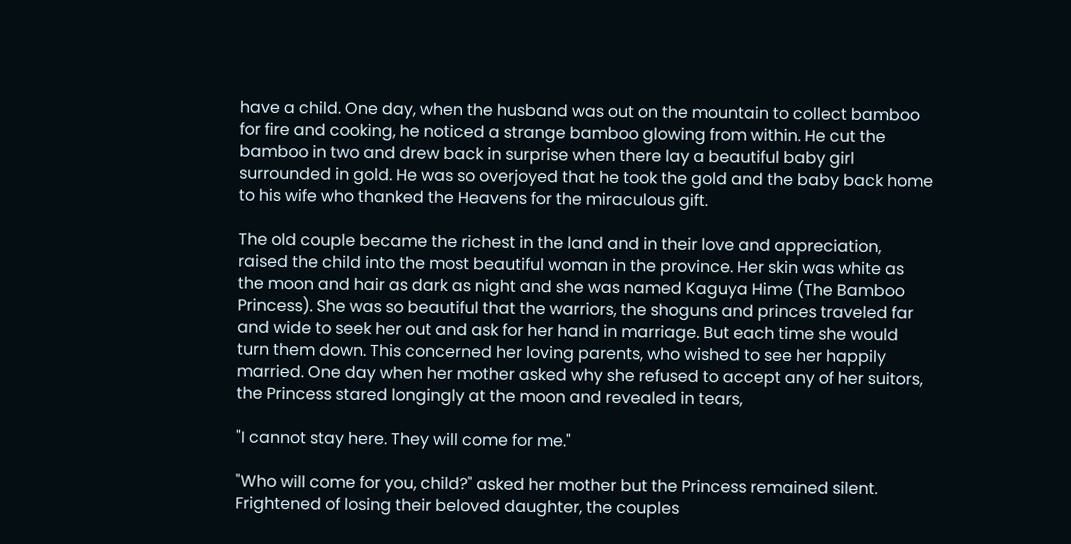have a child. One day, when the husband was out on the mountain to collect bamboo for fire and cooking, he noticed a strange bamboo glowing from within. He cut the bamboo in two and drew back in surprise when there lay a beautiful baby girl surrounded in gold. He was so overjoyed that he took the gold and the baby back home to his wife who thanked the Heavens for the miraculous gift.

The old couple became the richest in the land and in their love and appreciation, raised the child into the most beautiful woman in the province. Her skin was white as the moon and hair as dark as night and she was named Kaguya Hime (The Bamboo Princess). She was so beautiful that the warriors, the shoguns and princes traveled far and wide to seek her out and ask for her hand in marriage. But each time she would turn them down. This concerned her loving parents, who wished to see her happily married. One day when her mother asked why she refused to accept any of her suitors, the Princess stared longingly at the moon and revealed in tears,

"I cannot stay here. They will come for me."

"Who will come for you, child?" asked her mother but the Princess remained silent. Frightened of losing their beloved daughter, the couples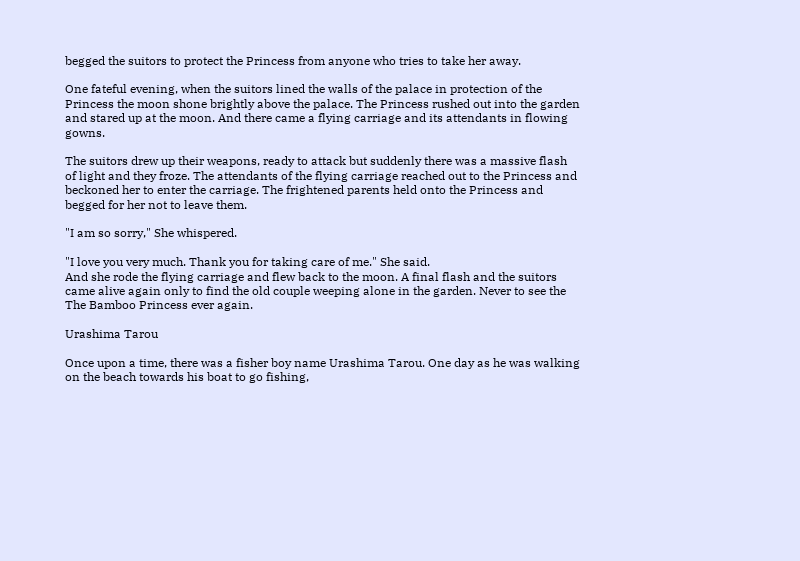begged the suitors to protect the Princess from anyone who tries to take her away.

One fateful evening, when the suitors lined the walls of the palace in protection of the Princess the moon shone brightly above the palace. The Princess rushed out into the garden and stared up at the moon. And there came a flying carriage and its attendants in flowing gowns.

The suitors drew up their weapons, ready to attack but suddenly there was a massive flash of light and they froze. The attendants of the flying carriage reached out to the Princess and beckoned her to enter the carriage. The frightened parents held onto the Princess and begged for her not to leave them.

"I am so sorry," She whispered.

"I love you very much. Thank you for taking care of me." She said.
And she rode the flying carriage and flew back to the moon. A final flash and the suitors came alive again only to find the old couple weeping alone in the garden. Never to see the The Bamboo Princess ever again.

Urashima Tarou

Once upon a time, there was a fisher boy name Urashima Tarou. One day as he was walking on the beach towards his boat to go fishing,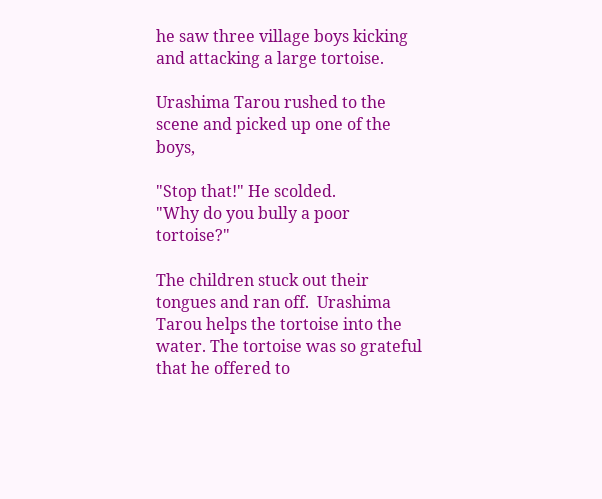he saw three village boys kicking and attacking a large tortoise.

Urashima Tarou rushed to the scene and picked up one of the boys,

"Stop that!" He scolded.
"Why do you bully a poor tortoise?"

The children stuck out their tongues and ran off.  Urashima Tarou helps the tortoise into the water. The tortoise was so grateful that he offered to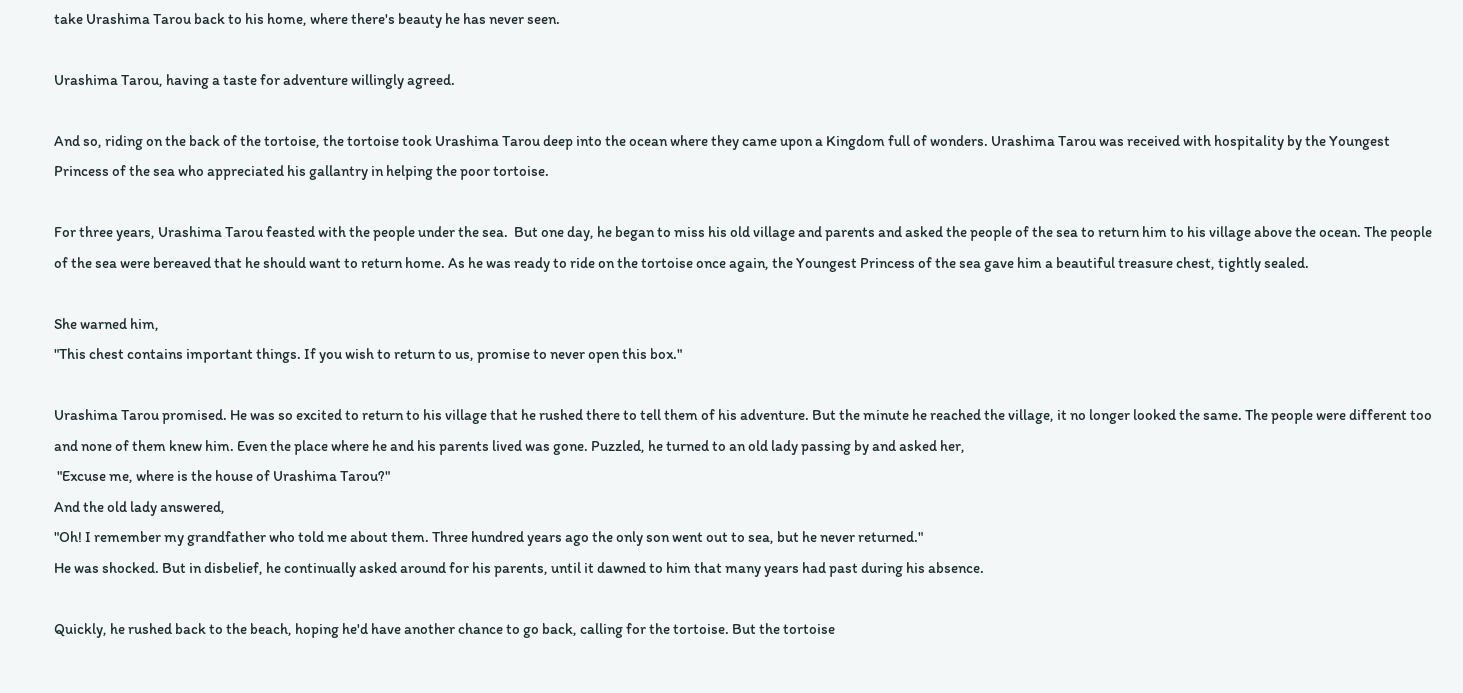take Urashima Tarou back to his home, where there's beauty he has never seen.

Urashima Tarou, having a taste for adventure willingly agreed.

And so, riding on the back of the tortoise, the tortoise took Urashima Tarou deep into the ocean where they came upon a Kingdom full of wonders. Urashima Tarou was received with hospitality by the Youngest Princess of the sea who appreciated his gallantry in helping the poor tortoise.

For three years, Urashima Tarou feasted with the people under the sea.  But one day, he began to miss his old village and parents and asked the people of the sea to return him to his village above the ocean. The people of the sea were bereaved that he should want to return home. As he was ready to ride on the tortoise once again, the Youngest Princess of the sea gave him a beautiful treasure chest, tightly sealed.

She warned him,
"This chest contains important things. If you wish to return to us, promise to never open this box."

Urashima Tarou promised. He was so excited to return to his village that he rushed there to tell them of his adventure. But the minute he reached the village, it no longer looked the same. The people were different too and none of them knew him. Even the place where he and his parents lived was gone. Puzzled, he turned to an old lady passing by and asked her,
 "Excuse me, where is the house of Urashima Tarou?"
And the old lady answered,
"Oh! I remember my grandfather who told me about them. Three hundred years ago the only son went out to sea, but he never returned."
He was shocked. But in disbelief, he continually asked around for his parents, until it dawned to him that many years had past during his absence.

Quickly, he rushed back to the beach, hoping he'd have another chance to go back, calling for the tortoise. But the tortoise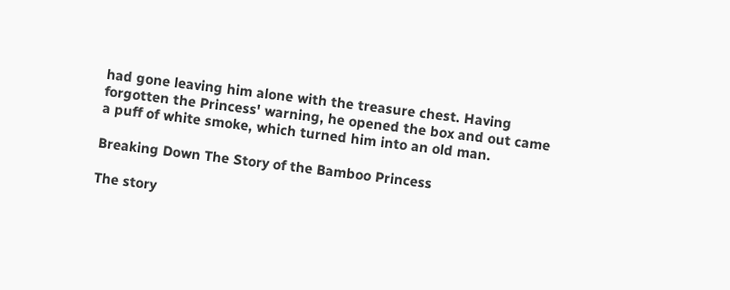had gone leaving him alone with the treasure chest. Having forgotten the Princess' warning, he opened the box and out came a puff of white smoke, which turned him into an old man.

Breaking Down The Story of the Bamboo Princess

The story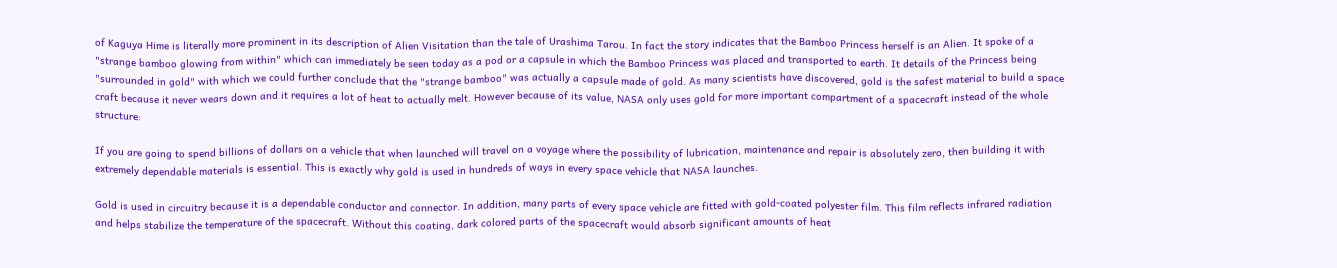of Kaguya Hime is literally more prominent in its description of Alien Visitation than the tale of Urashima Tarou. In fact the story indicates that the Bamboo Princess herself is an Alien. It spoke of a "strange bamboo glowing from within" which can immediately be seen today as a pod or a capsule in which the Bamboo Princess was placed and transported to earth. It details of the Princess being "surrounded in gold" with which we could further conclude that the "strange bamboo" was actually a capsule made of gold. As many scientists have discovered, gold is the safest material to build a space craft because it never wears down and it requires a lot of heat to actually melt. However because of its value, NASA only uses gold for more important compartment of a spacecraft instead of the whole structure:

If you are going to spend billions of dollars on a vehicle that when launched will travel on a voyage where the possibility of lubrication, maintenance and repair is absolutely zero, then building it with extremely dependable materials is essential. This is exactly why gold is used in hundreds of ways in every space vehicle that NASA launches.

Gold is used in circuitry because it is a dependable conductor and connector. In addition, many parts of every space vehicle are fitted with gold-coated polyester film. This film reflects infrared radiation and helps stabilize the temperature of the spacecraft. Without this coating, dark colored parts of the spacecraft would absorb significant amounts of heat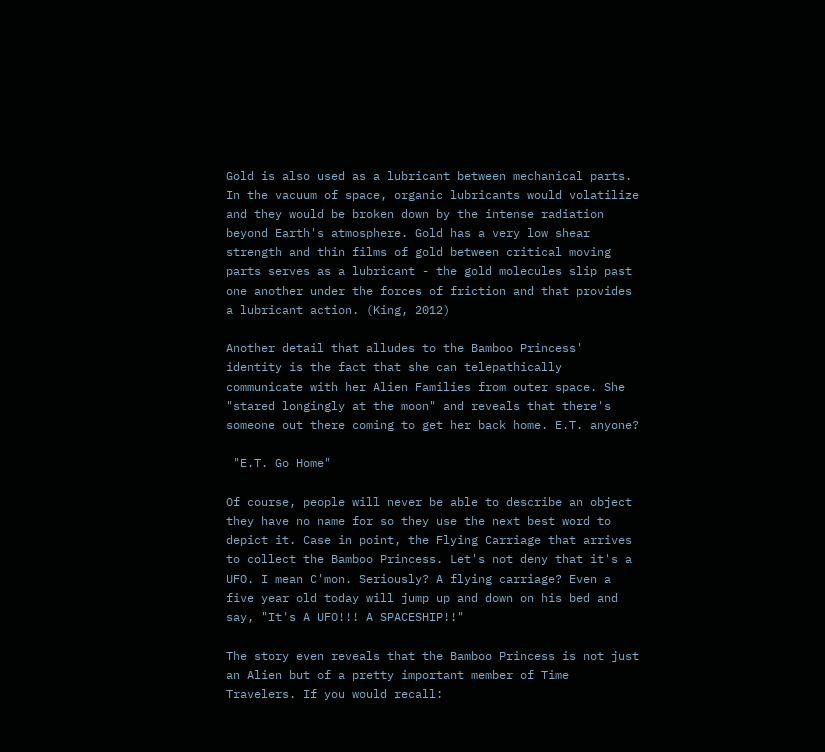Gold is also used as a lubricant between mechanical parts. In the vacuum of space, organic lubricants would volatilize and they would be broken down by the intense radiation beyond Earth's atmosphere. Gold has a very low shear strength and thin films of gold between critical moving parts serves as a lubricant - the gold molecules slip past one another under the forces of friction and that provides a lubricant action. (King, 2012)

Another detail that alludes to the Bamboo Princess' identity is the fact that she can telepathically communicate with her Alien Families from outer space. She "stared longingly at the moon" and reveals that there's someone out there coming to get her back home. E.T. anyone?

 "E.T. Go Home"

Of course, people will never be able to describe an object they have no name for so they use the next best word to depict it. Case in point, the Flying Carriage that arrives to collect the Bamboo Princess. Let's not deny that it's a UFO. I mean C'mon. Seriously? A flying carriage? Even a five year old today will jump up and down on his bed and say, "It's A UFO!!! A SPACESHIP!!"

The story even reveals that the Bamboo Princess is not just an Alien but of a pretty important member of Time Travelers. If you would recall: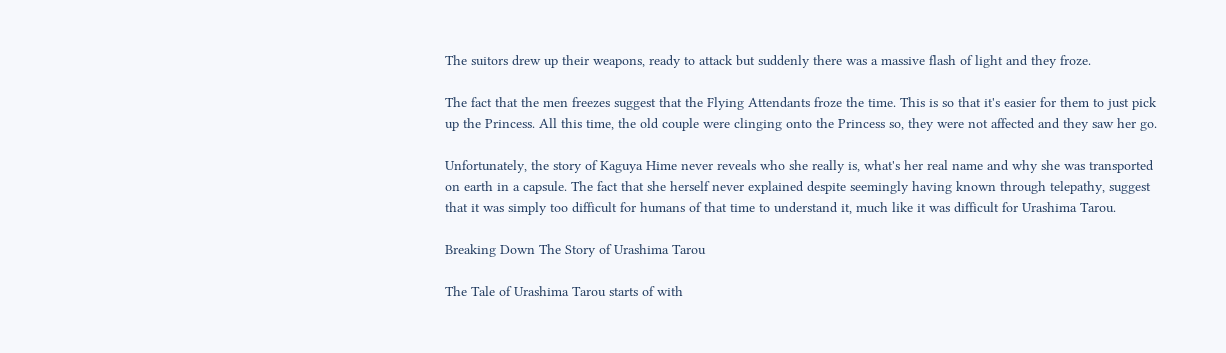The suitors drew up their weapons, ready to attack but suddenly there was a massive flash of light and they froze.

The fact that the men freezes suggest that the Flying Attendants froze the time. This is so that it's easier for them to just pick up the Princess. All this time, the old couple were clinging onto the Princess so, they were not affected and they saw her go.

Unfortunately, the story of Kaguya Hime never reveals who she really is, what's her real name and why she was transported on earth in a capsule. The fact that she herself never explained despite seemingly having known through telepathy, suggest that it was simply too difficult for humans of that time to understand it, much like it was difficult for Urashima Tarou.

Breaking Down The Story of Urashima Tarou

The Tale of Urashima Tarou starts of with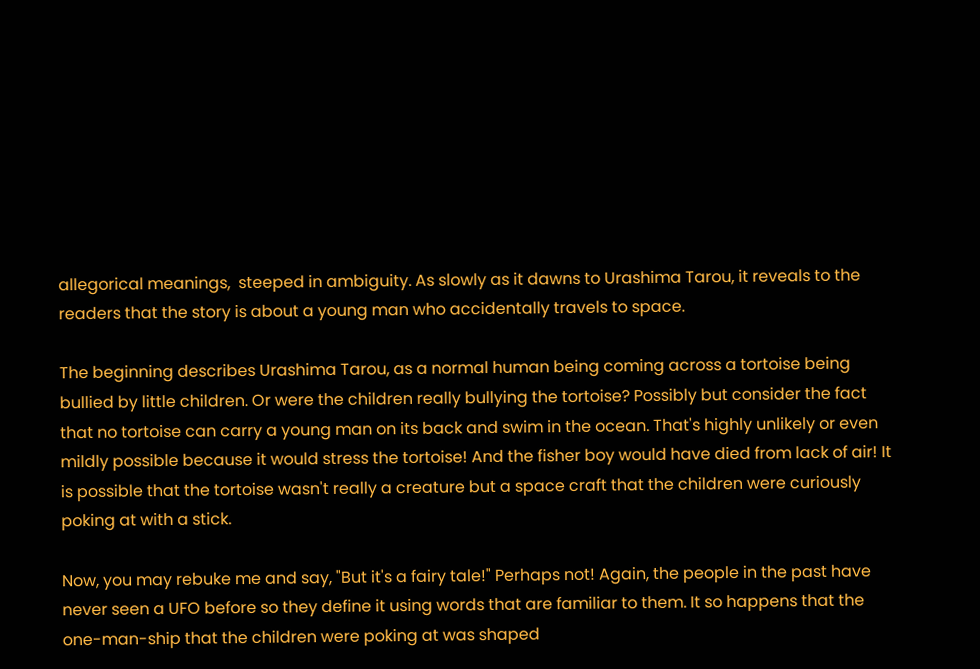allegorical meanings,  steeped in ambiguity. As slowly as it dawns to Urashima Tarou, it reveals to the readers that the story is about a young man who accidentally travels to space.

The beginning describes Urashima Tarou, as a normal human being coming across a tortoise being bullied by little children. Or were the children really bullying the tortoise? Possibly but consider the fact that no tortoise can carry a young man on its back and swim in the ocean. That's highly unlikely or even mildly possible because it would stress the tortoise! And the fisher boy would have died from lack of air! It is possible that the tortoise wasn't really a creature but a space craft that the children were curiously poking at with a stick.

Now, you may rebuke me and say, "But it's a fairy tale!" Perhaps not! Again, the people in the past have never seen a UFO before so they define it using words that are familiar to them. It so happens that the one-man-ship that the children were poking at was shaped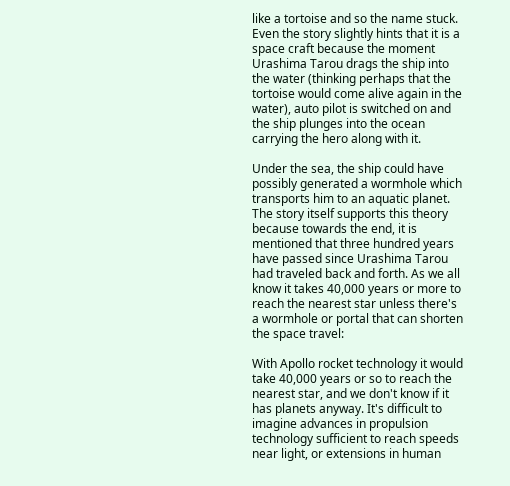like a tortoise and so the name stuck. Even the story slightly hints that it is a space craft because the moment Urashima Tarou drags the ship into the water (thinking perhaps that the tortoise would come alive again in the water), auto pilot is switched on and the ship plunges into the ocean carrying the hero along with it.

Under the sea, the ship could have possibly generated a wormhole which transports him to an aquatic planet. The story itself supports this theory because towards the end, it is mentioned that three hundred years have passed since Urashima Tarou had traveled back and forth. As we all know it takes 40,000 years or more to reach the nearest star unless there's a wormhole or portal that can shorten the space travel:

With Apollo rocket technology it would take 40,000 years or so to reach the nearest star, and we don't know if it has planets anyway. It's difficult to imagine advances in propulsion technology sufficient to reach speeds near light, or extensions in human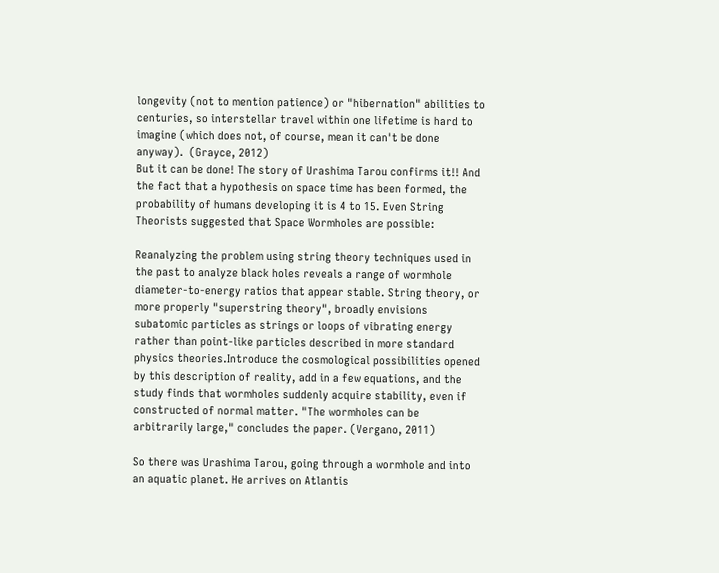longevity (not to mention patience) or "hibernation" abilities to centuries, so interstellar travel within one lifetime is hard to imagine (which does not, of course, mean it can't be done anyway).  (Grayce, 2012)
But it can be done! The story of Urashima Tarou confirms it!! And the fact that a hypothesis on space time has been formed, the probability of humans developing it is 4 to 15. Even String Theorists suggested that Space Wormholes are possible:

Reanalyzing the problem using string theory techniques used in the past to analyze black holes reveals a range of wormhole diameter-to-energy ratios that appear stable. String theory, or more properly "superstring theory", broadly envisions subatomic particles as strings or loops of vibrating energy rather than point-like particles described in more standard physics theories.Introduce the cosmological possibilities opened by this description of reality, add in a few equations, and the study finds that wormholes suddenly acquire stability, even if constructed of normal matter. "The wormholes can be arbitrarily large," concludes the paper. (Vergano, 2011)

So there was Urashima Tarou, going through a wormhole and into an aquatic planet. He arrives on Atlantis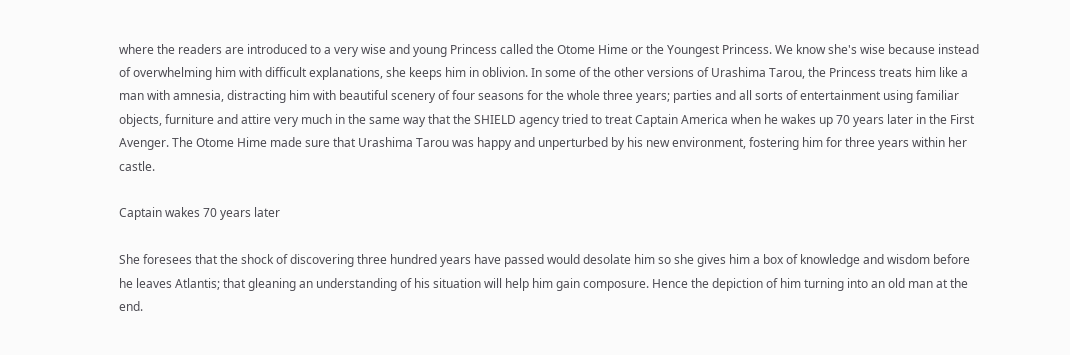where the readers are introduced to a very wise and young Princess called the Otome Hime or the Youngest Princess. We know she's wise because instead of overwhelming him with difficult explanations, she keeps him in oblivion. In some of the other versions of Urashima Tarou, the Princess treats him like a man with amnesia, distracting him with beautiful scenery of four seasons for the whole three years; parties and all sorts of entertainment using familiar objects, furniture and attire very much in the same way that the SHIELD agency tried to treat Captain America when he wakes up 70 years later in the First Avenger. The Otome Hime made sure that Urashima Tarou was happy and unperturbed by his new environment, fostering him for three years within her castle.

Captain wakes 70 years later

She foresees that the shock of discovering three hundred years have passed would desolate him so she gives him a box of knowledge and wisdom before he leaves Atlantis; that gleaning an understanding of his situation will help him gain composure. Hence the depiction of him turning into an old man at the end.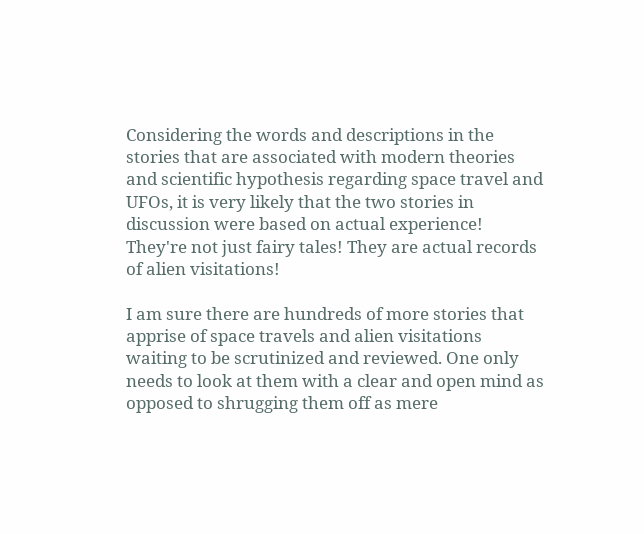Considering the words and descriptions in the stories that are associated with modern theories and scientific hypothesis regarding space travel and UFOs, it is very likely that the two stories in discussion were based on actual experience! They're not just fairy tales! They are actual records of alien visitations!

I am sure there are hundreds of more stories that apprise of space travels and alien visitations waiting to be scrutinized and reviewed. One only needs to look at them with a clear and open mind as opposed to shrugging them off as mere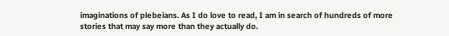imaginations of plebeians. As I do love to read, I am in search of hundreds of more stories that may say more than they actually do.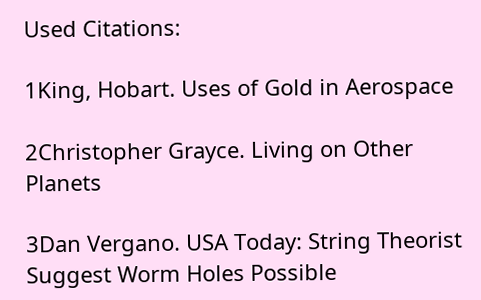Used Citations:

1King, Hobart. Uses of Gold in Aerospace

2Christopher Grayce. Living on Other Planets

3Dan Vergano. USA Today: String Theorist Suggest Worm Holes Possible